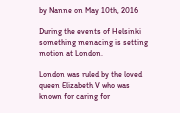by Nanne on May 10th, 2016

During the events of Helsinki something menacing is setting motion at London.

London was ruled by the loved queen Elizabeth V who was known for caring for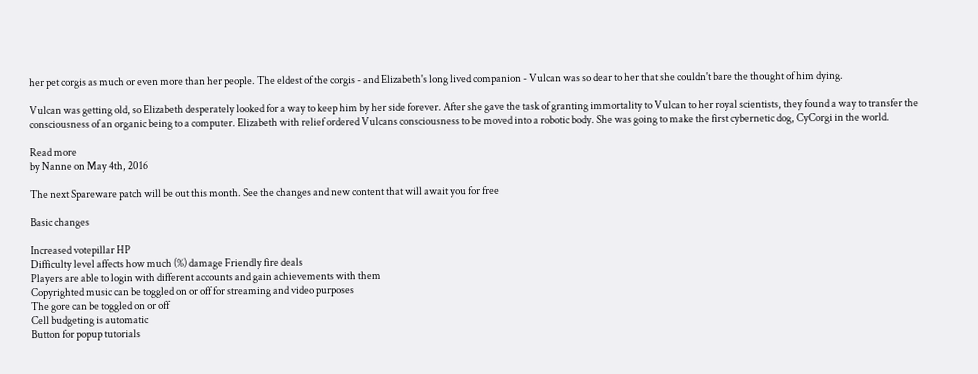her pet corgis as much or even more than her people. The eldest of the corgis - and Elizabeth's long lived companion - Vulcan was so dear to her that she couldn't bare the thought of him dying.

Vulcan was getting old, so Elizabeth desperately looked for a way to keep him by her side forever. After she gave the task of granting immortality to Vulcan to her royal scientists, they found a way to transfer the consciousness of an organic being to a computer. Elizabeth with relief ordered Vulcans consciousness to be moved into a robotic body. She was going to make the first cybernetic dog, CyCorgi in the world.

Read more
by Nanne on May 4th, 2016

The next Spareware patch will be out this month. See the changes and new content that will await you for free

Basic changes

Increased votepillar HP
Difficulty level affects how much (%) damage Friendly fire deals
Players are able to login with different accounts and gain achievements with them
Copyrighted music can be toggled on or off for streaming and video purposes
The gore can be toggled on or off
Cell budgeting is automatic
Button for popup tutorials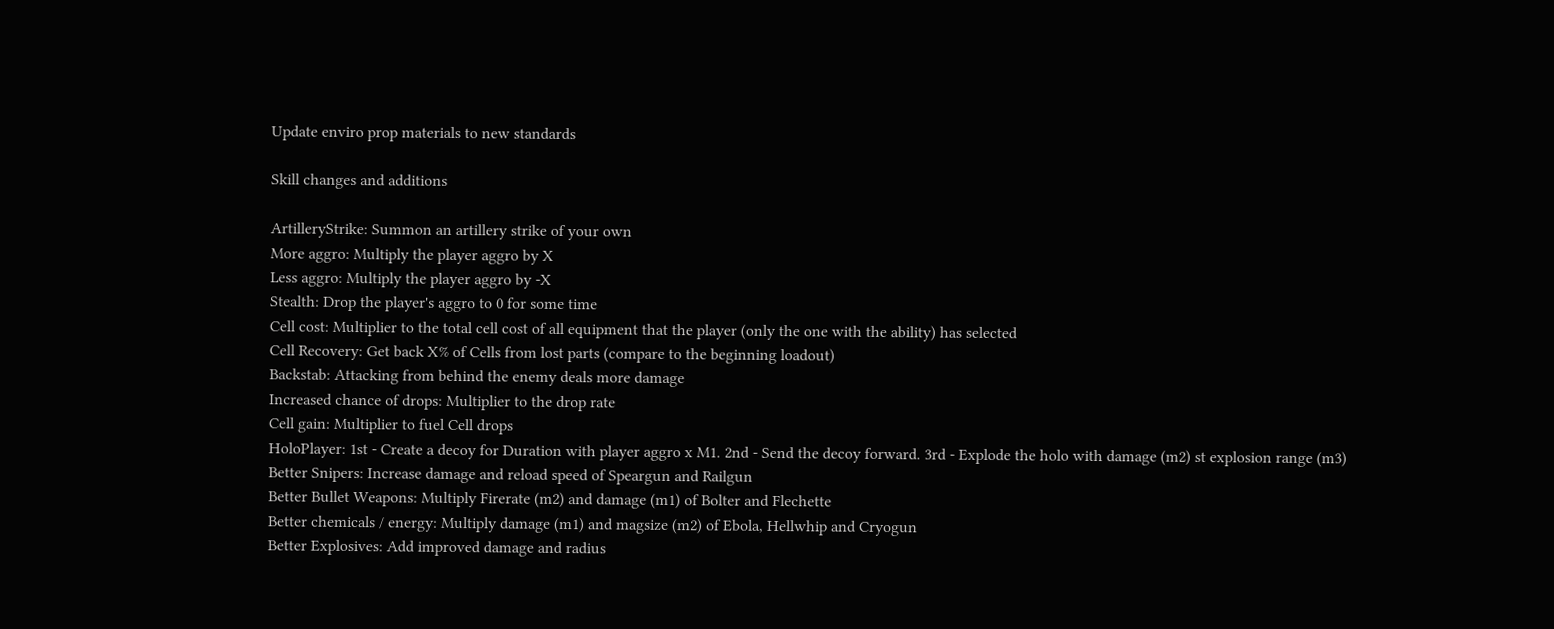Update enviro prop materials to new standards

Skill changes and additions

ArtilleryStrike: Summon an artillery strike of your own
More aggro: Multiply the player aggro by X
Less aggro: Multiply the player aggro by -X
Stealth: Drop the player's aggro to 0 for some time
Cell cost: Multiplier to the total cell cost of all equipment that the player (only the one with the ability) has selected
Cell Recovery: Get back X% of Cells from lost parts (compare to the beginning loadout)
Backstab: Attacking from behind the enemy deals more damage
Increased chance of drops: Multiplier to the drop rate
Cell gain: Multiplier to fuel Cell drops
HoloPlayer: 1st - Create a decoy for Duration with player aggro x M1. 2nd - Send the decoy forward. 3rd - Explode the holo with damage (m2) st explosion range (m3)
Better Snipers: Increase damage and reload speed of Speargun and Railgun
Better Bullet Weapons: Multiply Firerate (m2) and damage (m1) of Bolter and Flechette
Better chemicals / energy: Multiply damage (m1) and magsize (m2) of Ebola, Hellwhip and Cryogun
Better Explosives: Add improved damage and radius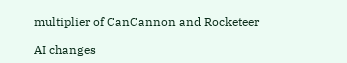multiplier of CanCannon and Rocketeer

AI changes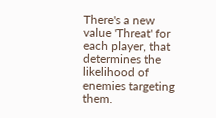There's a new value 'Threat' for each player, that determines the likelihood of enemies targeting them.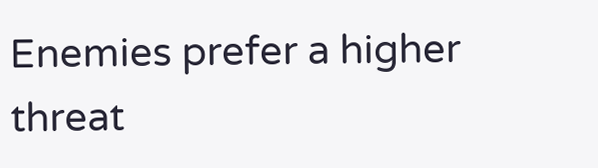Enemies prefer a higher threat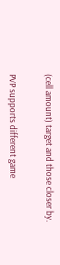(cell amount) target and those closer by.


PVP supports different game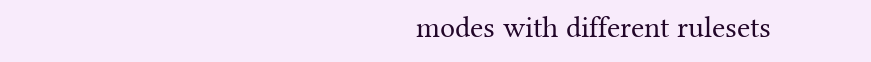modes with different rulesets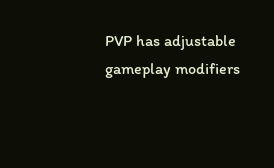PVP has adjustable gameplay modifiers